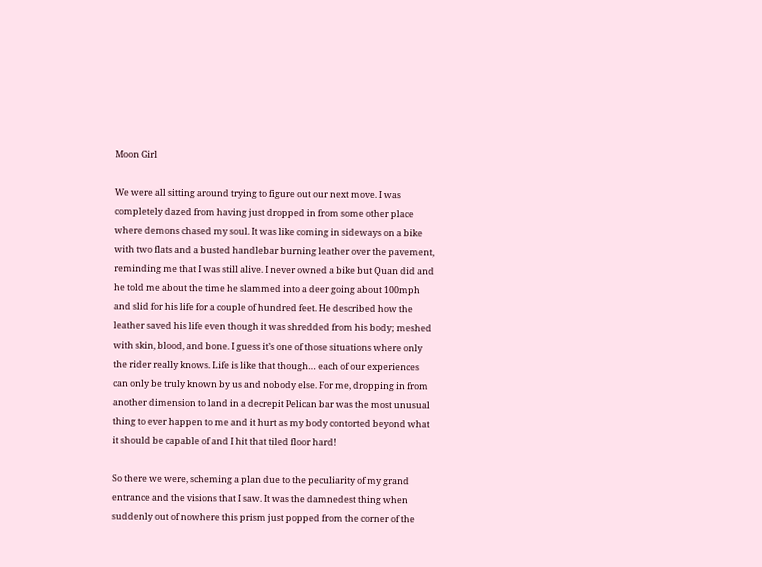Moon Girl

We were all sitting around trying to figure out our next move. I was completely dazed from having just dropped in from some other place where demons chased my soul. It was like coming in sideways on a bike with two flats and a busted handlebar burning leather over the pavement, reminding me that I was still alive. I never owned a bike but Quan did and he told me about the time he slammed into a deer going about 100mph and slid for his life for a couple of hundred feet. He described how the leather saved his life even though it was shredded from his body; meshed with skin, blood, and bone. I guess it’s one of those situations where only the rider really knows. Life is like that though… each of our experiences can only be truly known by us and nobody else. For me, dropping in from another dimension to land in a decrepit Pelican bar was the most unusual thing to ever happen to me and it hurt as my body contorted beyond what it should be capable of and I hit that tiled floor hard!

So there we were, scheming a plan due to the peculiarity of my grand entrance and the visions that I saw. It was the damnedest thing when suddenly out of nowhere this prism just popped from the corner of the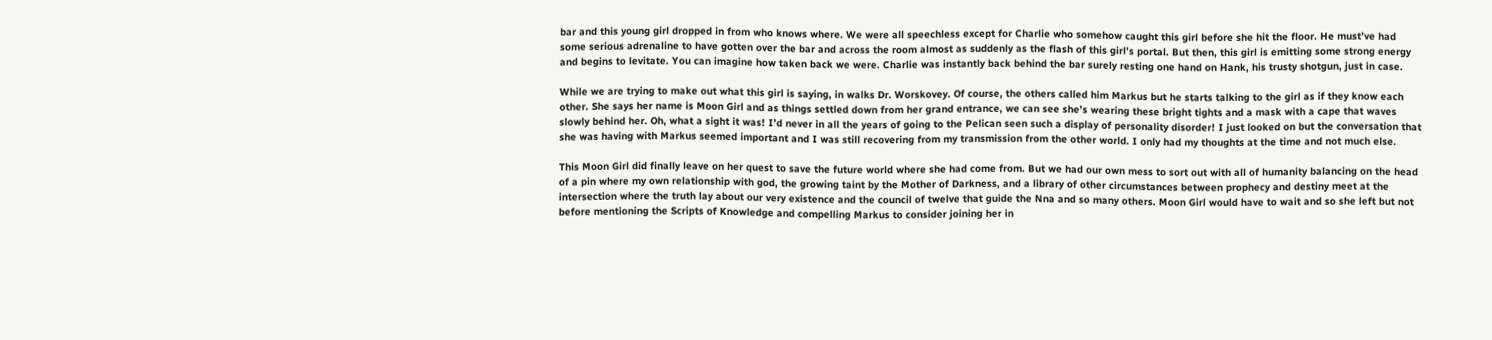bar and this young girl dropped in from who knows where. We were all speechless except for Charlie who somehow caught this girl before she hit the floor. He must’ve had some serious adrenaline to have gotten over the bar and across the room almost as suddenly as the flash of this girl’s portal. But then, this girl is emitting some strong energy and begins to levitate. You can imagine how taken back we were. Charlie was instantly back behind the bar surely resting one hand on Hank, his trusty shotgun, just in case.

While we are trying to make out what this girl is saying, in walks Dr. Worskovey. Of course, the others called him Markus but he starts talking to the girl as if they know each other. She says her name is Moon Girl and as things settled down from her grand entrance, we can see she’s wearing these bright tights and a mask with a cape that waves slowly behind her. Oh, what a sight it was! I’d never in all the years of going to the Pelican seen such a display of personality disorder! I just looked on but the conversation that she was having with Markus seemed important and I was still recovering from my transmission from the other world. I only had my thoughts at the time and not much else.

This Moon Girl did finally leave on her quest to save the future world where she had come from. But we had our own mess to sort out with all of humanity balancing on the head of a pin where my own relationship with god, the growing taint by the Mother of Darkness, and a library of other circumstances between prophecy and destiny meet at the intersection where the truth lay about our very existence and the council of twelve that guide the Nna and so many others. Moon Girl would have to wait and so she left but not before mentioning the Scripts of Knowledge and compelling Markus to consider joining her in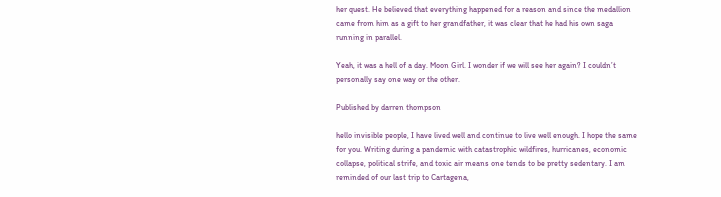her quest. He believed that everything happened for a reason and since the medallion came from him as a gift to her grandfather, it was clear that he had his own saga running in parallel.

Yeah, it was a hell of a day. Moon Girl. I wonder if we will see her again? I couldn’t personally say one way or the other.

Published by darren thompson

hello invisible people, I have lived well and continue to live well enough. I hope the same for you. Writing during a pandemic with catastrophic wildfires, hurricanes, economic collapse, political strife, and toxic air means one tends to be pretty sedentary. I am reminded of our last trip to Cartagena,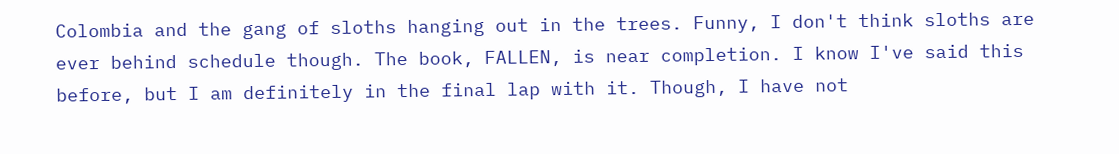Colombia and the gang of sloths hanging out in the trees. Funny, I don't think sloths are ever behind schedule though. The book, FALLEN, is near completion. I know I've said this before, but I am definitely in the final lap with it. Though, I have not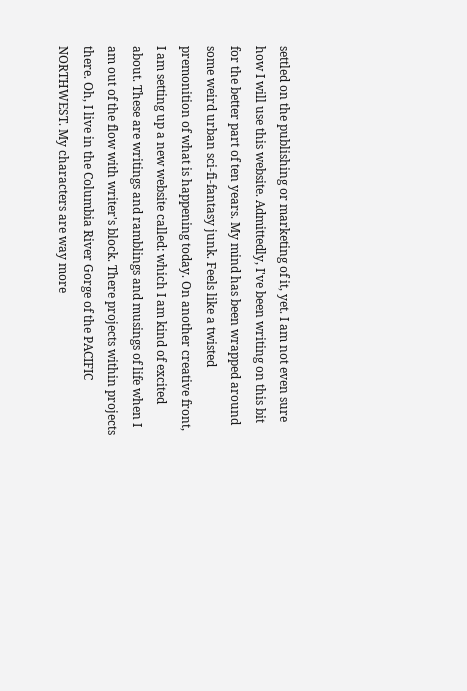settled on the publishing or marketing of it, yet. I am not even sure how I will use this website. Admittedly, I've been writing on this bit for the better part of ten years. My mind has been wrapped around some weird urban sci-fi-fantasy junk. Feels like a twisted premonition of what is happening today. On another creative front, I am setting up a new website called: which I am kind of excited about. These are writings and ramblings and musings of life when I am out of the flow with writer's block. There projects within projects there. Oh, I live in the Columbia River Gorge of the PACIFIC NORTHWEST. My characters are way more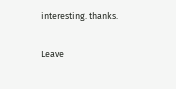interesting. thanks.

Leave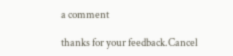a comment

thanks for your feedback.Cancel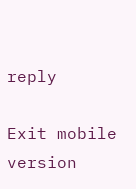reply

Exit mobile version